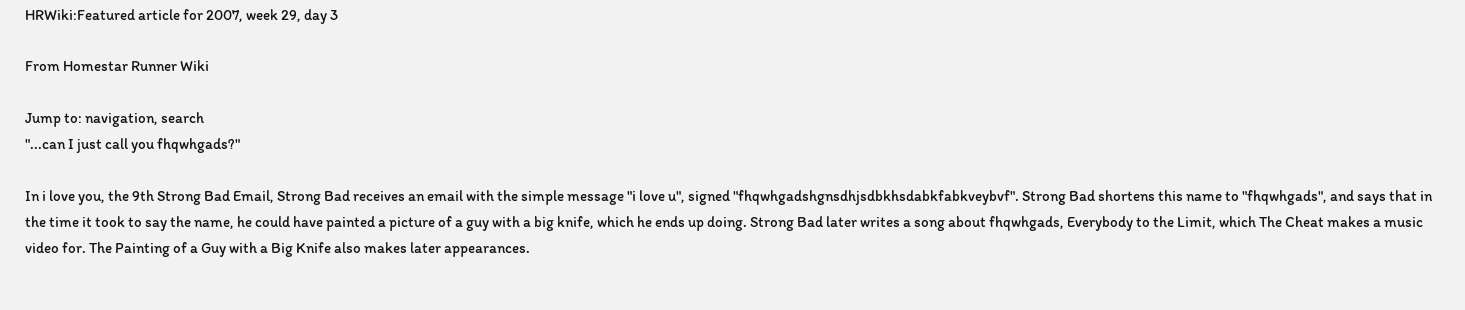HRWiki:Featured article for 2007, week 29, day 3

From Homestar Runner Wiki

Jump to: navigation, search
"...can I just call you fhqwhgads?"

In i love you, the 9th Strong Bad Email, Strong Bad receives an email with the simple message "i love u", signed "fhqwhgadshgnsdhjsdbkhsdabkfabkveybvf". Strong Bad shortens this name to "fhqwhgads", and says that in the time it took to say the name, he could have painted a picture of a guy with a big knife, which he ends up doing. Strong Bad later writes a song about fhqwhgads, Everybody to the Limit, which The Cheat makes a music video for. The Painting of a Guy with a Big Knife also makes later appearances.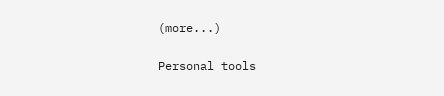(more...)

Personal tools